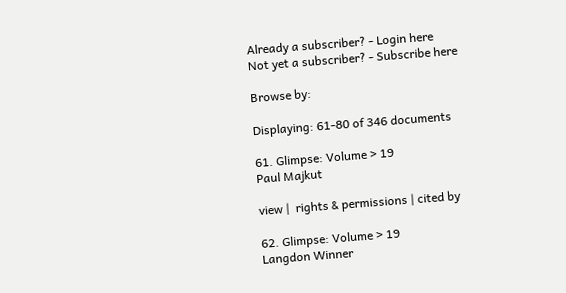Already a subscriber? - Login here
Not yet a subscriber? - Subscribe here

Browse by:

Displaying: 61-80 of 346 documents

61. Glimpse: Volume > 19
Paul Majkut

view |  rights & permissions | cited by

62. Glimpse: Volume > 19
Langdon Winner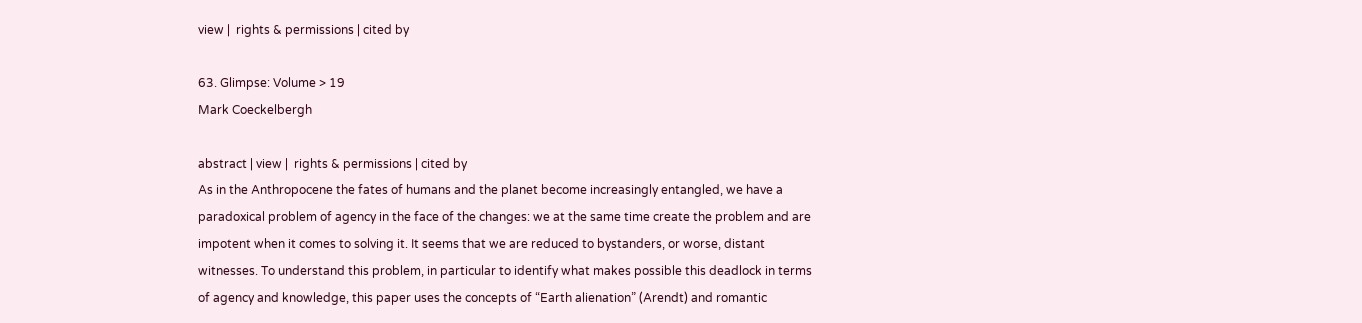view |  rights & permissions | cited by

63. Glimpse: Volume > 19
Mark Coeckelbergh

abstract | view |  rights & permissions | cited by
As in the Anthropocene the fates of humans and the planet become increasingly entangled, we have a paradoxical problem of agency in the face of the changes: we at the same time create the problem and are impotent when it comes to solving it. It seems that we are reduced to bystanders, or worse, distant witnesses. To understand this problem, in particular to identify what makes possible this deadlock in terms of agency and knowledge, this paper uses the concepts of “Earth alienation” (Arendt) and romantic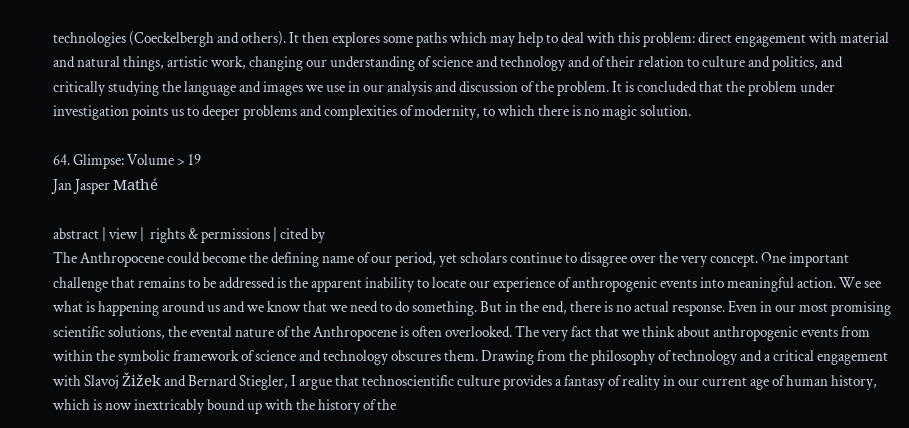technologies (Coeckelbergh and others). It then explores some paths which may help to deal with this problem: direct engagement with material and natural things, artistic work, changing our understanding of science and technology and of their relation to culture and politics, and critically studying the language and images we use in our analysis and discussion of the problem. It is concluded that the problem under investigation points us to deeper problems and complexities of modernity, to which there is no magic solution.

64. Glimpse: Volume > 19
Jan Jasper Mathé

abstract | view |  rights & permissions | cited by
The Anthropocene could become the defining name of our period, yet scholars continue to disagree over the very concept. One important challenge that remains to be addressed is the apparent inability to locate our experience of anthropogenic events into meaningful action. We see what is happening around us and we know that we need to do something. But in the end, there is no actual response. Even in our most promising scientific solutions, the evental nature of the Anthropocene is often overlooked. The very fact that we think about anthropogenic events from within the symbolic framework of science and technology obscures them. Drawing from the philosophy of technology and a critical engagement with Slavoj Žižek and Bernard Stiegler, I argue that technoscientific culture provides a fantasy of reality in our current age of human history, which is now inextricably bound up with the history of the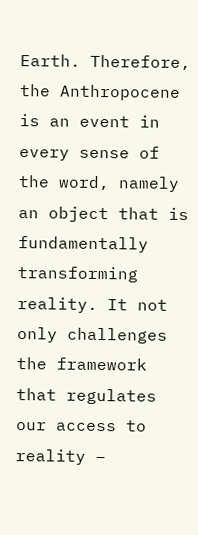Earth. Therefore, the Anthropocene is an event in every sense of the word, namely an object that is fundamentally transforming reality. It not only challenges the framework that regulates our access to reality –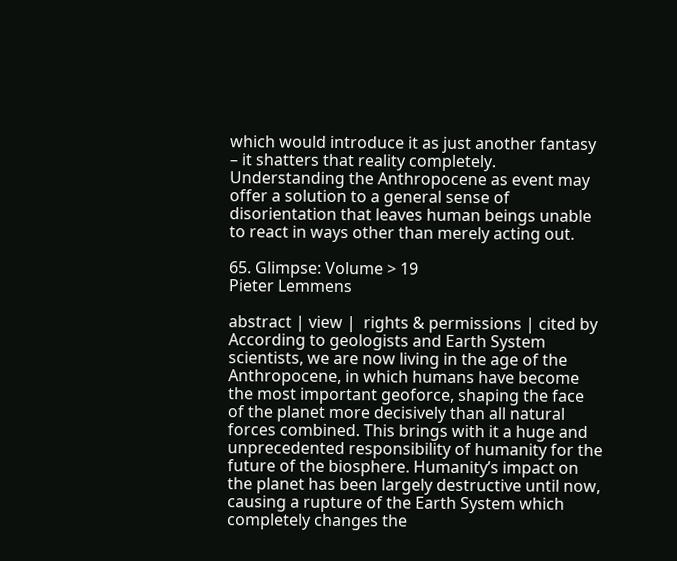which would introduce it as just another fantasy – it shatters that reality completely. Understanding the Anthropocene as event may offer a solution to a general sense of disorientation that leaves human beings unable to react in ways other than merely acting out.

65. Glimpse: Volume > 19
Pieter Lemmens

abstract | view |  rights & permissions | cited by
According to geologists and Earth System scientists, we are now living in the age of the Anthropocene, in which humans have become the most important geoforce, shaping the face of the planet more decisively than all natural forces combined. This brings with it a huge and unprecedented responsibility of humanity for the future of the biosphere. Humanity’s impact on the planet has been largely destructive until now, causing a rupture of the Earth System which completely changes the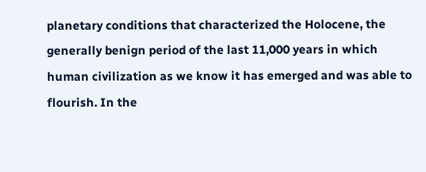planetary conditions that characterized the Holocene, the generally benign period of the last 11,000 years in which human civilization as we know it has emerged and was able to flourish. In the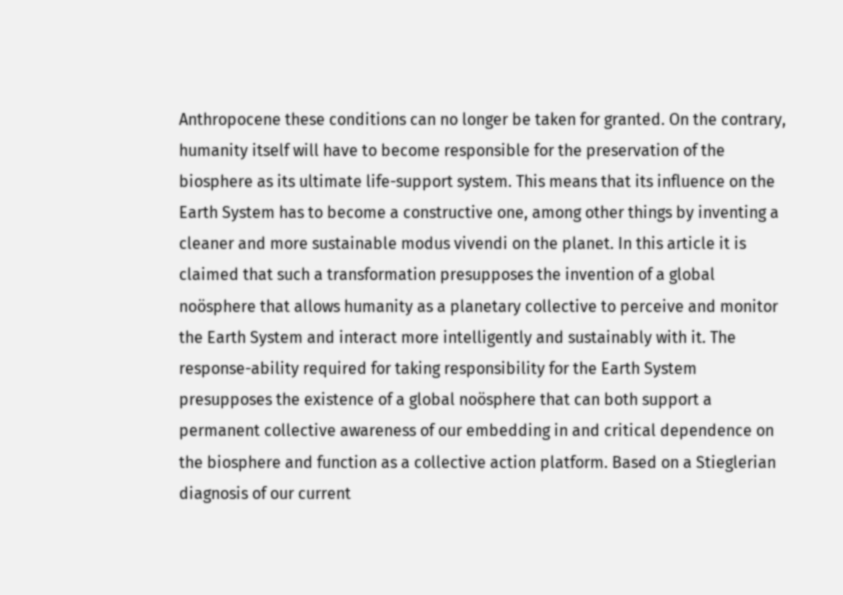Anthropocene these conditions can no longer be taken for granted. On the contrary, humanity itself will have to become responsible for the preservation of the biosphere as its ultimate life-support system. This means that its influence on the Earth System has to become a constructive one, among other things by inventing a cleaner and more sustainable modus vivendi on the planet. In this article it is claimed that such a transformation presupposes the invention of a global noösphere that allows humanity as a planetary collective to perceive and monitor the Earth System and interact more intelligently and sustainably with it. The response-ability required for taking responsibility for the Earth System presupposes the existence of a global noösphere that can both support a permanent collective awareness of our embedding in and critical dependence on the biosphere and function as a collective action platform. Based on a Stieglerian diagnosis of our current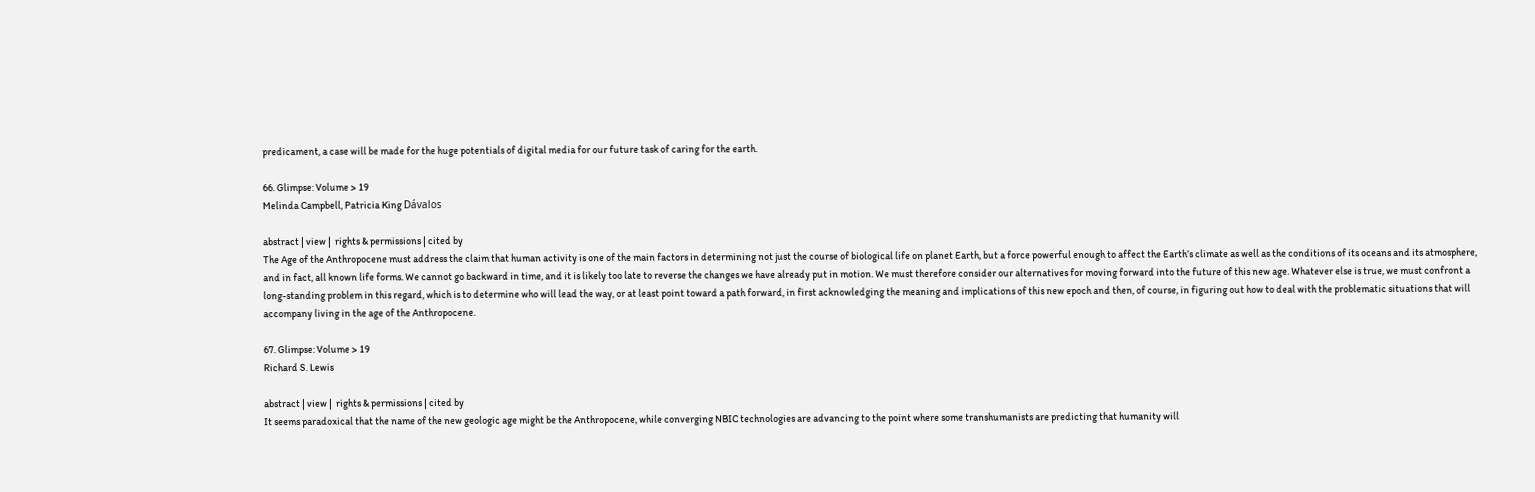predicament, a case will be made for the huge potentials of digital media for our future task of caring for the earth.

66. Glimpse: Volume > 19
Melinda Campbell, Patricia King Dávalos

abstract | view |  rights & permissions | cited by
The Age of the Anthropocene must address the claim that human activity is one of the main factors in determining not just the course of biological life on planet Earth, but a force powerful enough to affect the Earth’s climate as well as the conditions of its oceans and its atmosphere, and in fact, all known life forms. We cannot go backward in time, and it is likely too late to reverse the changes we have already put in motion. We must therefore consider our alternatives for moving forward into the future of this new age. Whatever else is true, we must confront a long-standing problem in this regard, which is to determine who will lead the way, or at least point toward a path forward, in first acknowledging the meaning and implications of this new epoch and then, of course, in figuring out how to deal with the problematic situations that will accompany living in the age of the Anthropocene.

67. Glimpse: Volume > 19
Richard S. Lewis

abstract | view |  rights & permissions | cited by
It seems paradoxical that the name of the new geologic age might be the Anthropocene, while converging NBIC technologies are advancing to the point where some transhumanists are predicting that humanity will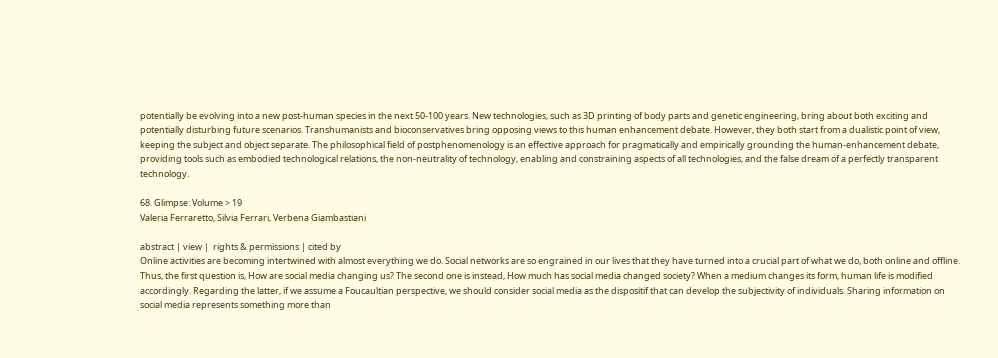potentially be evolving into a new post-human species in the next 50-100 years. New technologies, such as 3D printing of body parts and genetic engineering, bring about both exciting and potentially disturbing future scenarios. Transhumanists and bioconservatives bring opposing views to this human enhancement debate. However, they both start from a dualistic point of view, keeping the subject and object separate. The philosophical field of postphenomenology is an effective approach for pragmatically and empirically grounding the human-enhancement debate, providing tools such as embodied technological relations, the non-neutrality of technology, enabling and constraining aspects of all technologies, and the false dream of a perfectly transparent technology.

68. Glimpse: Volume > 19
Valeria Ferraretto, Silvia Ferrari, Verbena Giambastiani

abstract | view |  rights & permissions | cited by
Online activities are becoming intertwined with almost everything we do. Social networks are so engrained in our lives that they have turned into a crucial part of what we do, both online and offline. Thus, the first question is, How are social media changing us? The second one is instead, How much has social media changed society? When a medium changes its form, human life is modified accordingly. Regarding the latter, if we assume a Foucaultian perspective, we should consider social media as the dispositif that can develop the subjectivity of individuals. Sharing information on social media represents something more than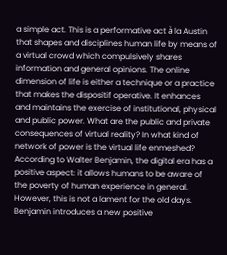a simple act. This is a performative act à la Austin that shapes and disciplines human life by means of a virtual crowd which compulsively shares information and general opinions. The online dimension of life is either a technique or a practice that makes the dispositif operative. It enhances and maintains the exercise of institutional, physical and public power. What are the public and private consequences of virtual reality? In what kind of network of power is the virtual life enmeshed? According to Walter Benjamin, the digital era has a positive aspect: it allows humans to be aware of the poverty of human experience in general. However, this is not a lament for the old days. Benjamin introduces a new positive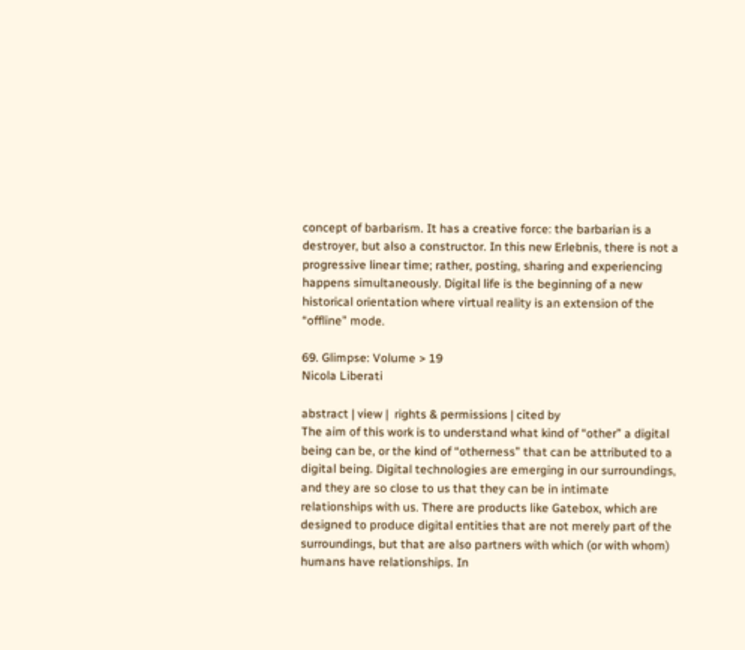concept of barbarism. It has a creative force: the barbarian is a destroyer, but also a constructor. In this new Erlebnis, there is not a progressive linear time; rather, posting, sharing and experiencing happens simultaneously. Digital life is the beginning of a new historical orientation where virtual reality is an extension of the “offline” mode.

69. Glimpse: Volume > 19
Nicola Liberati

abstract | view |  rights & permissions | cited by
The aim of this work is to understand what kind of “other” a digital being can be, or the kind of “otherness” that can be attributed to a digital being. Digital technologies are emerging in our surroundings, and they are so close to us that they can be in intimate relationships with us. There are products like Gatebox, which are designed to produce digital entities that are not merely part of the surroundings, but that are also partners with which (or with whom) humans have relationships. In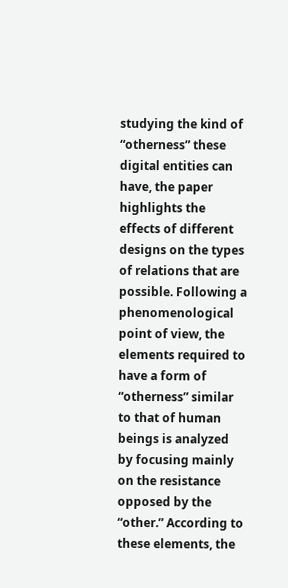studying the kind of “otherness” these digital entities can have, the paper highlights the effects of different designs on the types of relations that are possible. Following a phenomenological point of view, the elements required to have a form of “otherness” similar to that of human beings is analyzed by focusing mainly on the resistance opposed by the “other.” According to these elements, the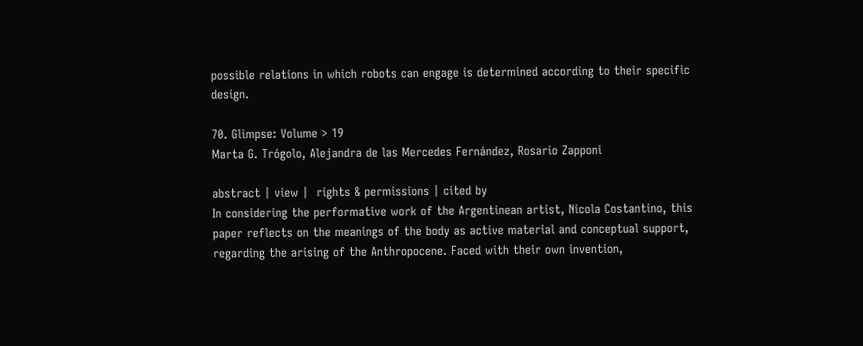possible relations in which robots can engage is determined according to their specific design.

70. Glimpse: Volume > 19
Marta G. Trógolo, Alejandra de las Mercedes Fernández, Rosario Zapponi

abstract | view |  rights & permissions | cited by
In considering the performative work of the Argentinean artist, Nicola Costantino, this paper reflects on the meanings of the body as active material and conceptual support, regarding the arising of the Anthropocene. Faced with their own invention,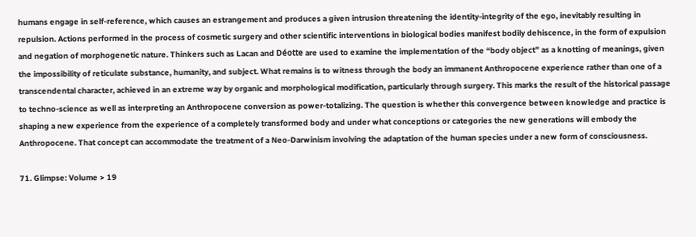humans engage in self-reference, which causes an estrangement and produces a given intrusion threatening the identity-integrity of the ego, inevitably resulting in repulsion. Actions performed in the process of cosmetic surgery and other scientific interventions in biological bodies manifest bodily dehiscence, in the form of expulsion and negation of morphogenetic nature. Thinkers such as Lacan and Déotte are used to examine the implementation of the “body object” as a knotting of meanings, given the impossibility of reticulate substance, humanity, and subject. What remains is to witness through the body an immanent Anthropocene experience rather than one of a transcendental character, achieved in an extreme way by organic and morphological modification, particularly through surgery. This marks the result of the historical passage to techno-science as well as interpreting an Anthropocene conversion as power-totalizing. The question is whether this convergence between knowledge and practice is shaping a new experience from the experience of a completely transformed body and under what conceptions or categories the new generations will embody the Anthropocene. That concept can accommodate the treatment of a Neo-Darwinism involving the adaptation of the human species under a new form of consciousness.

71. Glimpse: Volume > 19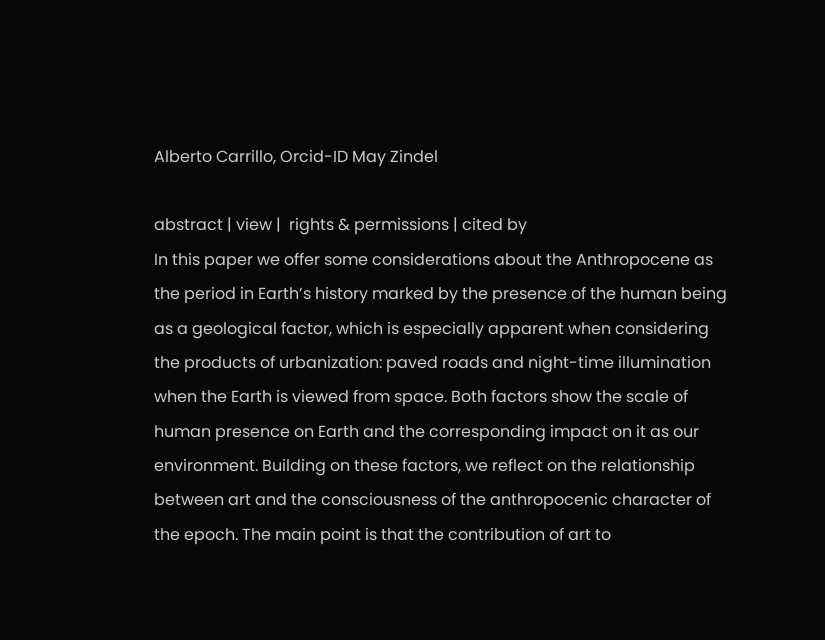Alberto Carrillo, Orcid-ID May Zindel

abstract | view |  rights & permissions | cited by
In this paper we offer some considerations about the Anthropocene as the period in Earth’s history marked by the presence of the human being as a geological factor, which is especially apparent when considering the products of urbanization: paved roads and night-time illumination when the Earth is viewed from space. Both factors show the scale of human presence on Earth and the corresponding impact on it as our environment. Building on these factors, we reflect on the relationship between art and the consciousness of the anthropocenic character of the epoch. The main point is that the contribution of art to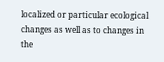localized or particular ecological changes as well as to changes in the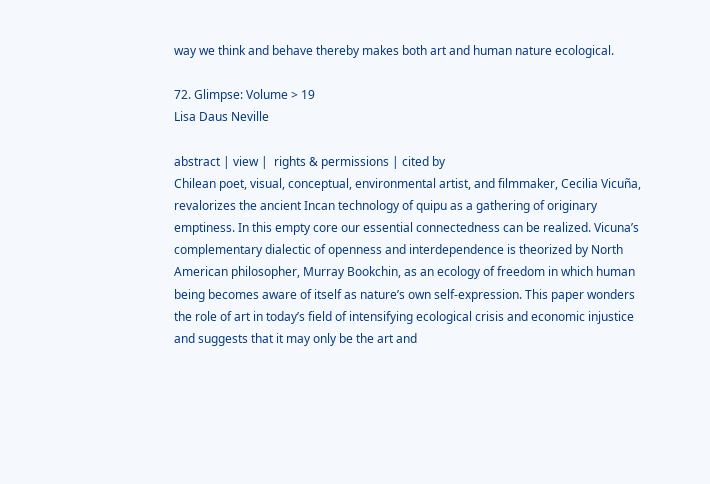way we think and behave thereby makes both art and human nature ecological.

72. Glimpse: Volume > 19
Lisa Daus Neville

abstract | view |  rights & permissions | cited by
Chilean poet, visual, conceptual, environmental artist, and filmmaker, Cecilia Vicuña, revalorizes the ancient Incan technology of quipu as a gathering of originary emptiness. In this empty core our essential connectedness can be realized. Vicuna’s complementary dialectic of openness and interdependence is theorized by North American philosopher, Murray Bookchin, as an ecology of freedom in which human being becomes aware of itself as nature’s own self-expression. This paper wonders the role of art in today’s field of intensifying ecological crisis and economic injustice and suggests that it may only be the art and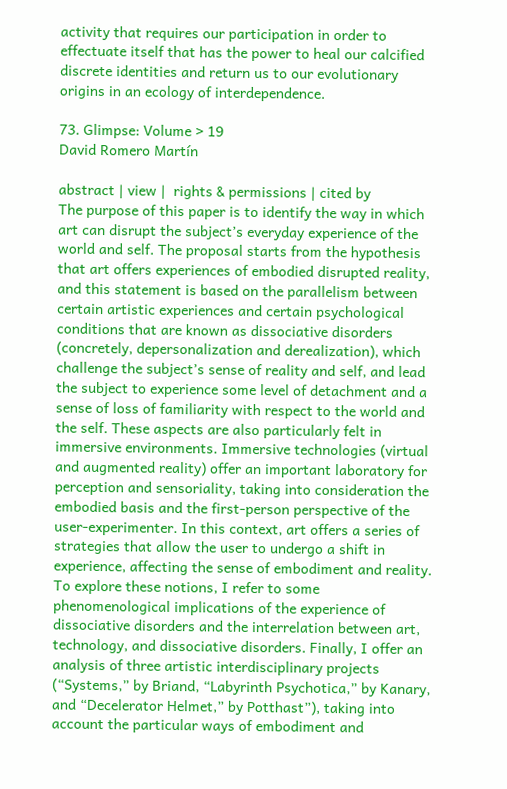activity that requires our participation in order to effectuate itself that has the power to heal our calcified discrete identities and return us to our evolutionary origins in an ecology of interdependence.

73. Glimpse: Volume > 19
David Romero Martín

abstract | view |  rights & permissions | cited by
The purpose of this paper is to identify the way in which art can disrupt the subject’s everyday experience of the world and self. The proposal starts from the hypothesis that art offers experiences of embodied disrupted reality, and this statement is based on the parallelism between certain artistic experiences and certain psychological conditions that are known as dissociative disorders (concretely, depersonalization and derealization), which challenge the subject’s sense of reality and self, and lead the subject to experience some level of detachment and a sense of loss of familiarity with respect to the world and the self. These aspects are also particularly felt in immersive environments. Immersive technologies (virtual and augmented reality) offer an important laboratory for perception and sensoriality, taking into consideration the embodied basis and the first-person perspective of the user-experimenter. In this context, art offers a series of strategies that allow the user to undergo a shift in experience, affecting the sense of embodiment and reality. To explore these notions, I refer to some phenomenological implications of the experience of dissociative disorders and the interrelation between art, technology, and dissociative disorders. Finally, I offer an analysis of three artistic interdisciplinary projects (“Systems,” by Briand, “Labyrinth Psychotica,” by Kanary, and “Decelerator Helmet,” by Potthast”), taking into account the particular ways of embodiment and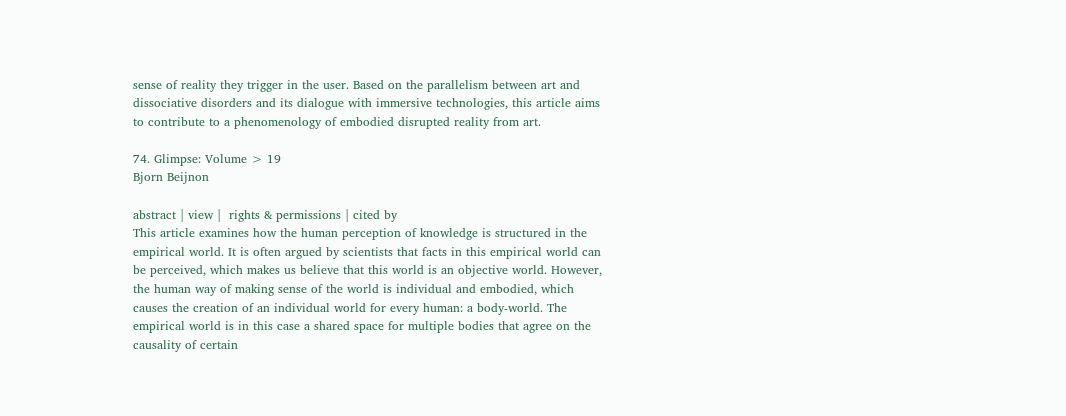sense of reality they trigger in the user. Based on the parallelism between art and dissociative disorders and its dialogue with immersive technologies, this article aims to contribute to a phenomenology of embodied disrupted reality from art.

74. Glimpse: Volume > 19
Bjorn Beijnon

abstract | view |  rights & permissions | cited by
This article examines how the human perception of knowledge is structured in the empirical world. It is often argued by scientists that facts in this empirical world can be perceived, which makes us believe that this world is an objective world. However, the human way of making sense of the world is individual and embodied, which causes the creation of an individual world for every human: a body-world. The empirical world is in this case a shared space for multiple bodies that agree on the causality of certain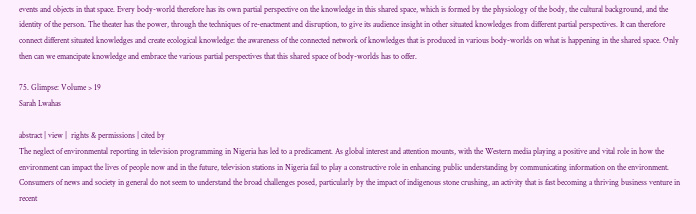events and objects in that space. Every body-world therefore has its own partial perspective on the knowledge in this shared space, which is formed by the physiology of the body, the cultural background, and the identity of the person. The theater has the power, through the techniques of re-enactment and disruption, to give its audience insight in other situated knowledges from different partial perspectives. It can therefore connect different situated knowledges and create ecological knowledge: the awareness of the connected network of knowledges that is produced in various body-worlds on what is happening in the shared space. Only then can we emancipate knowledge and embrace the various partial perspectives that this shared space of body-worlds has to offer.

75. Glimpse: Volume > 19
Sarah Lwahas

abstract | view |  rights & permissions | cited by
The neglect of environmental reporting in television programming in Nigeria has led to a predicament. As global interest and attention mounts, with the Western media playing a positive and vital role in how the environment can impact the lives of people now and in the future, television stations in Nigeria fail to play a constructive role in enhancing public understanding by communicating information on the environment. Consumers of news and society in general do not seem to understand the broad challenges posed, particularly by the impact of indigenous stone crushing, an activity that is fast becoming a thriving business venture in recent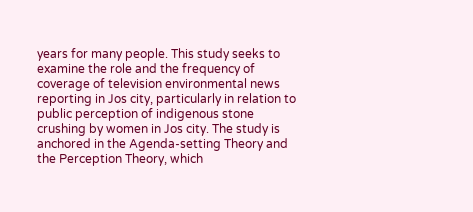years for many people. This study seeks to examine the role and the frequency of coverage of television environmental news reporting in Jos city, particularly in relation to public perception of indigenous stone crushing by women in Jos city. The study is anchored in the Agenda-setting Theory and the Perception Theory, which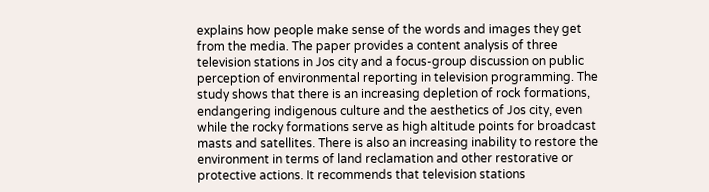explains how people make sense of the words and images they get from the media. The paper provides a content analysis of three television stations in Jos city and a focus-group discussion on public perception of environmental reporting in television programming. The study shows that there is an increasing depletion of rock formations, endangering indigenous culture and the aesthetics of Jos city, even while the rocky formations serve as high altitude points for broadcast masts and satellites. There is also an increasing inability to restore the environment in terms of land reclamation and other restorative or protective actions. It recommends that television stations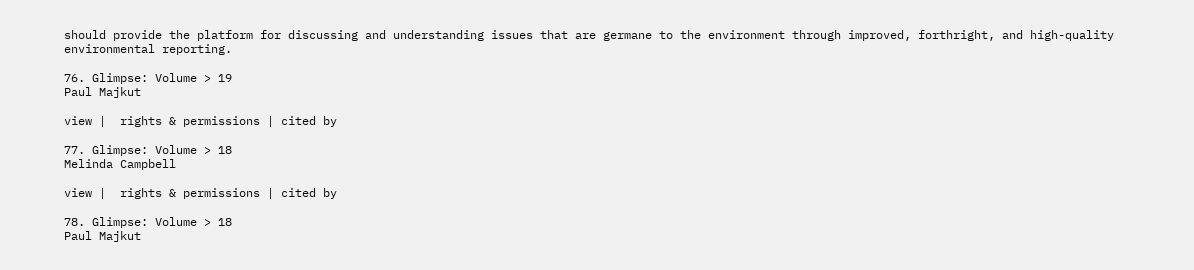should provide the platform for discussing and understanding issues that are germane to the environment through improved, forthright, and high-quality environmental reporting.

76. Glimpse: Volume > 19
Paul Majkut

view |  rights & permissions | cited by

77. Glimpse: Volume > 18
Melinda Campbell

view |  rights & permissions | cited by

78. Glimpse: Volume > 18
Paul Majkut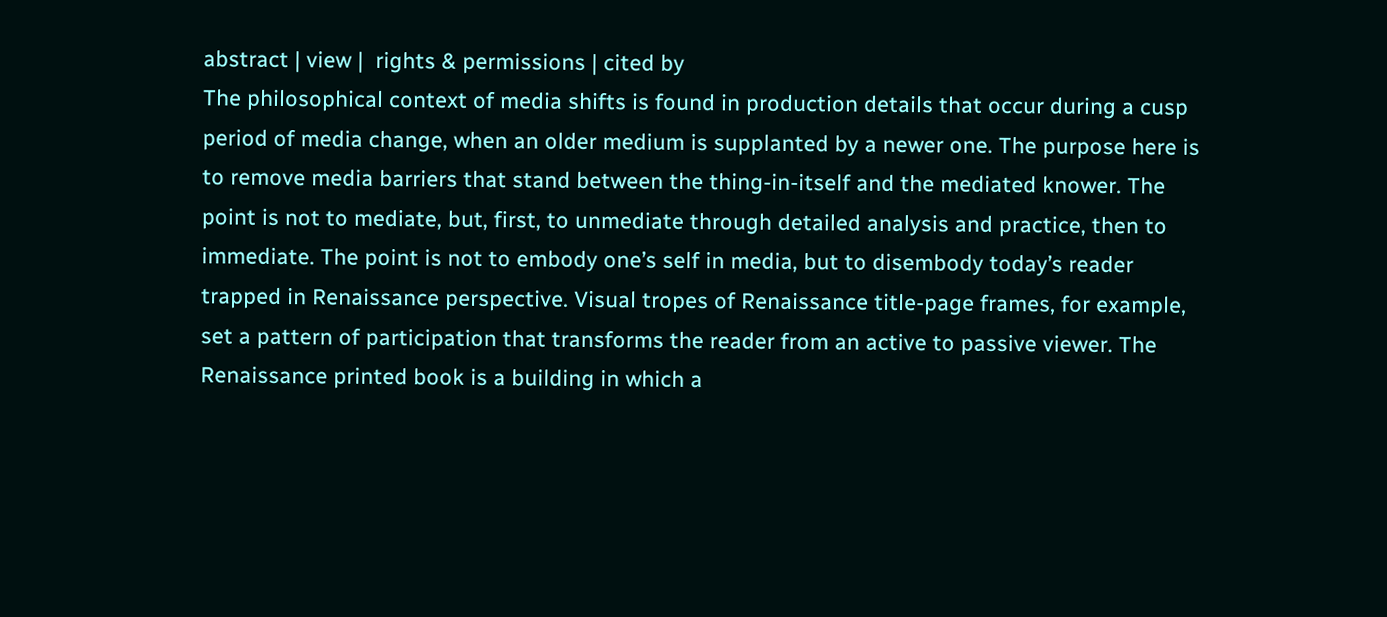abstract | view |  rights & permissions | cited by
The philosophical context of media shifts is found in production details that occur during a cusp period of media change, when an older medium is supplanted by a newer one. The purpose here is to remove media barriers that stand between the thing-in-itself and the mediated knower. The point is not to mediate, but, first, to unmediate through detailed analysis and practice, then to immediate. The point is not to embody one’s self in media, but to disembody today’s reader trapped in Renaissance perspective. Visual tropes of Renaissance title-page frames, for example, set a pattern of participation that transforms the reader from an active to passive viewer. The Renaissance printed book is a building in which a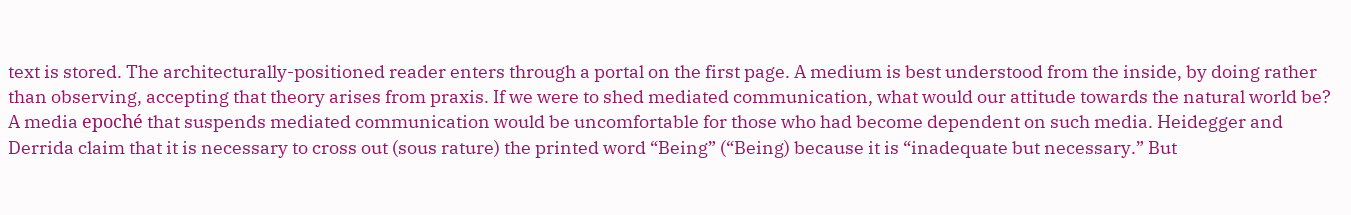text is stored. The architecturally-positioned reader enters through a portal on the first page. A medium is best understood from the inside, by doing rather than observing, accepting that theory arises from praxis. If we were to shed mediated communication, what would our attitude towards the natural world be? A media epoché that suspends mediated communication would be uncomfortable for those who had become dependent on such media. Heidegger and Derrida claim that it is necessary to cross out (sous rature) the printed word “Being” (“Being) because it is “inadequate but necessary.” But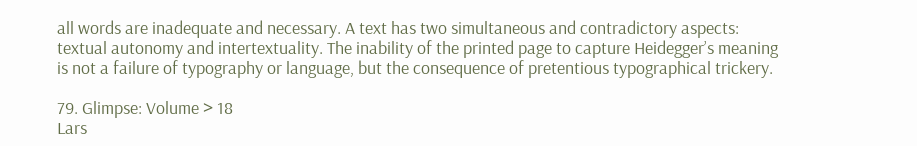all words are inadequate and necessary. A text has two simultaneous and contradictory aspects: textual autonomy and intertextuality. The inability of the printed page to capture Heidegger’s meaning is not a failure of typography or language, but the consequence of pretentious typographical trickery.

79. Glimpse: Volume > 18
Lars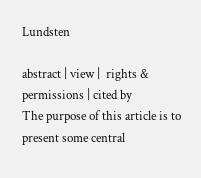Lundsten

abstract | view |  rights & permissions | cited by
The purpose of this article is to present some central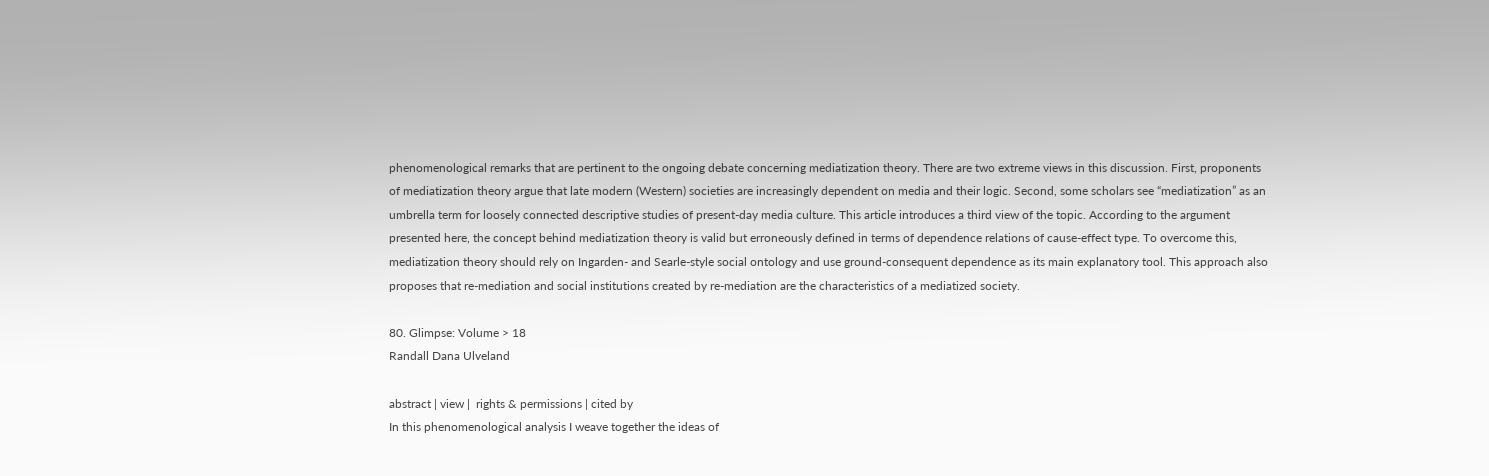phenomenological remarks that are pertinent to the ongoing debate concerning mediatization theory. There are two extreme views in this discussion. First, proponents of mediatization theory argue that late modern (Western) societies are increasingly dependent on media and their logic. Second, some scholars see “mediatization” as an umbrella term for loosely connected descriptive studies of present-day media culture. This article introduces a third view of the topic. According to the argument presented here, the concept behind mediatization theory is valid but erroneously defined in terms of dependence relations of cause-effect type. To overcome this, mediatization theory should rely on Ingarden- and Searle-style social ontology and use ground-consequent dependence as its main explanatory tool. This approach also proposes that re-mediation and social institutions created by re-mediation are the characteristics of a mediatized society.

80. Glimpse: Volume > 18
Randall Dana Ulveland

abstract | view |  rights & permissions | cited by
In this phenomenological analysis I weave together the ideas of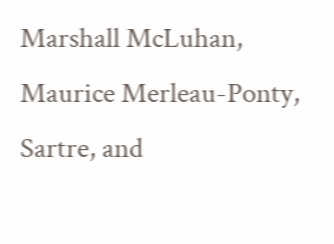Marshall McLuhan, Maurice Merleau-Ponty, Sartre, and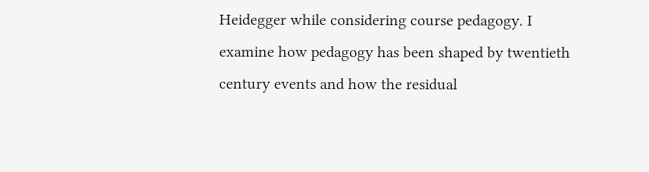Heidegger while considering course pedagogy. I examine how pedagogy has been shaped by twentieth century events and how the residual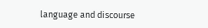language and discourse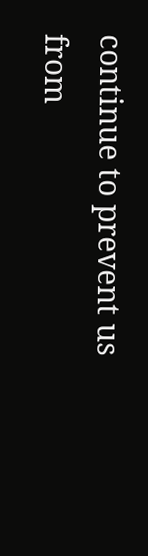continue to prevent us from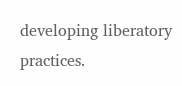developing liberatory practices.